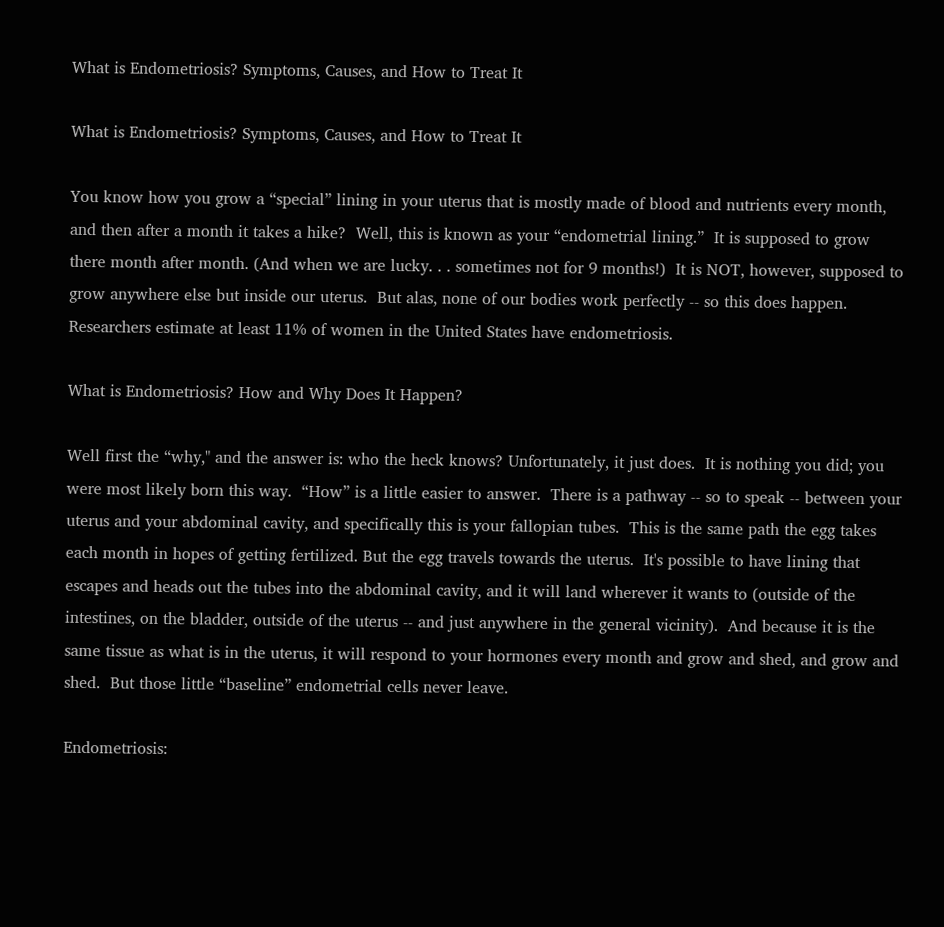What is Endometriosis? Symptoms, Causes, and How to Treat It

What is Endometriosis? Symptoms, Causes, and How to Treat It

You know how you grow a “special” lining in your uterus that is mostly made of blood and nutrients every month, and then after a month it takes a hike?  Well, this is known as your “endometrial lining.”  It is supposed to grow there month after month. (And when we are lucky. . . sometimes not for 9 months!)  It is NOT, however, supposed to grow anywhere else but inside our uterus.  But alas, none of our bodies work perfectly -- so this does happen. Researchers estimate at least 11% of women in the United States have endometriosis.

What is Endometriosis? How and Why Does It Happen?

Well first the “why," and the answer is: who the heck knows? Unfortunately, it just does.  It is nothing you did; you were most likely born this way.  “How” is a little easier to answer.  There is a pathway -- so to speak -- between your uterus and your abdominal cavity, and specifically this is your fallopian tubes.  This is the same path the egg takes each month in hopes of getting fertilized. But the egg travels towards the uterus.  It's possible to have lining that escapes and heads out the tubes into the abdominal cavity, and it will land wherever it wants to (outside of the intestines, on the bladder, outside of the uterus -- and just anywhere in the general vicinity).  And because it is the same tissue as what is in the uterus, it will respond to your hormones every month and grow and shed, and grow and shed.  But those little “baseline” endometrial cells never leave.

Endometriosis: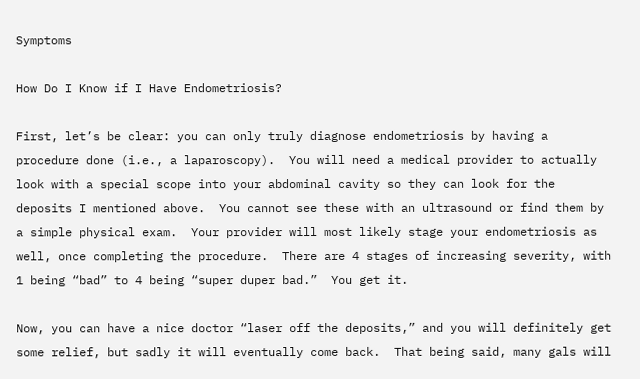Symptoms

How Do I Know if I Have Endometriosis?

First, let’s be clear: you can only truly diagnose endometriosis by having a procedure done (i.e., a laparoscopy).  You will need a medical provider to actually look with a special scope into your abdominal cavity so they can look for the deposits I mentioned above.  You cannot see these with an ultrasound or find them by a simple physical exam.  Your provider will most likely stage your endometriosis as well, once completing the procedure.  There are 4 stages of increasing severity, with 1 being “bad” to 4 being “super duper bad.”  You get it.

Now, you can have a nice doctor “laser off the deposits,” and you will definitely get some relief, but sadly it will eventually come back.  That being said, many gals will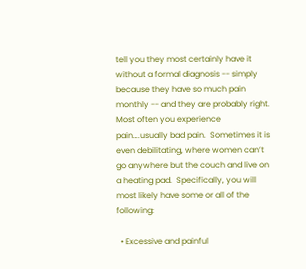tell you they most certainly have it without a formal diagnosis -- simply because they have so much pain monthly -- and they are probably right.  Most often you experience pain….usually bad pain.  Sometimes it is even debilitating, where women can’t go anywhere but the couch and live on a heating pad.  Specifically, you will most likely have some or all of the following:

  • Excessive and painful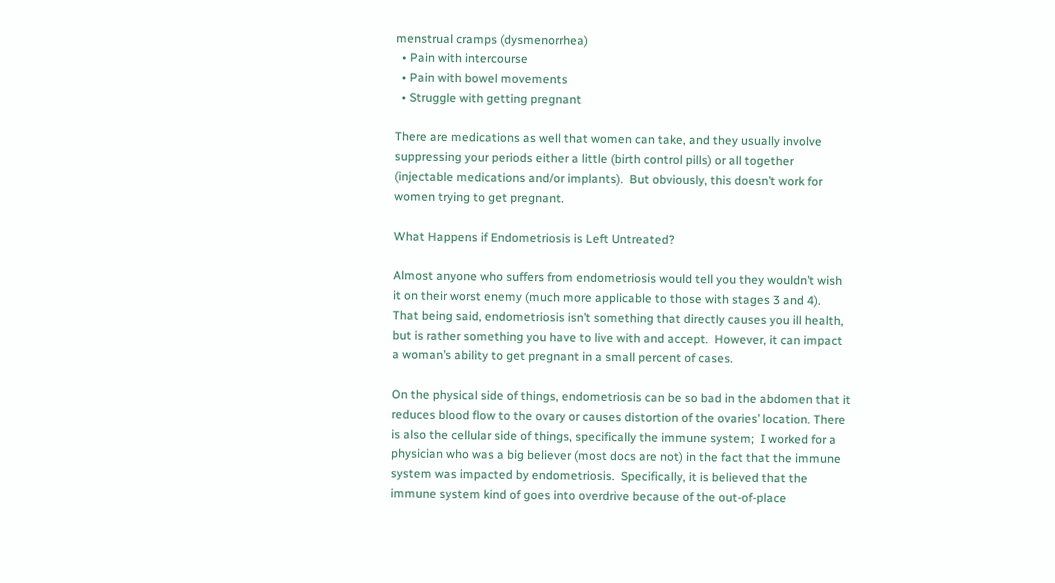menstrual cramps (dysmenorrhea)
  • Pain with intercourse
  • Pain with bowel movements
  • Struggle with getting pregnant

There are medications as well that women can take, and they usually involve suppressing your periods either a little (birth control pills) or all together (injectable medications and/or implants).  But obviously, this doesn’t work for women trying to get pregnant.

What Happens if Endometriosis is Left Untreated?

Almost anyone who suffers from endometriosis would tell you they wouldn’t wish it on their worst enemy (much more applicable to those with stages 3 and 4).   That being said, endometriosis isn’t something that directly causes you ill health, but is rather something you have to live with and accept.  However, it can impact a woman’s ability to get pregnant in a small percent of cases.

On the physical side of things, endometriosis can be so bad in the abdomen that it reduces blood flow to the ovary or causes distortion of the ovaries’ location. There is also the cellular side of things, specifically the immune system;  I worked for a physician who was a big believer (most docs are not) in the fact that the immune system was impacted by endometriosis.  Specifically, it is believed that the immune system kind of goes into overdrive because of the out-of-place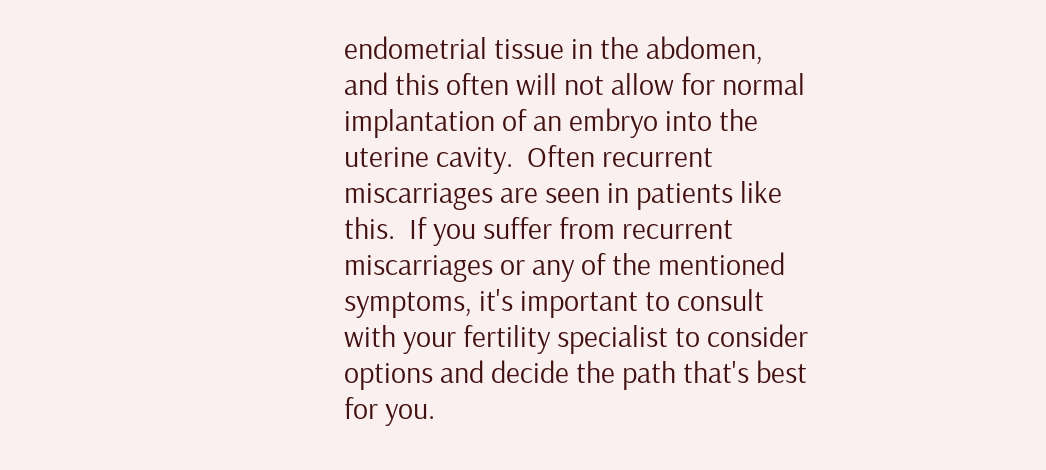endometrial tissue in the abdomen, and this often will not allow for normal implantation of an embryo into the uterine cavity.  Often recurrent miscarriages are seen in patients like this.  If you suffer from recurrent miscarriages or any of the mentioned symptoms, it's important to consult with your fertility specialist to consider options and decide the path that's best for you.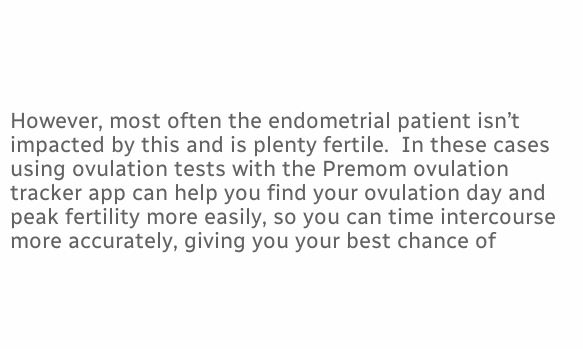However, most often the endometrial patient isn’t impacted by this and is plenty fertile.  In these cases using ovulation tests with the Premom ovulation tracker app can help you find your ovulation day and peak fertility more easily, so you can time intercourse more accurately, giving you your best chance of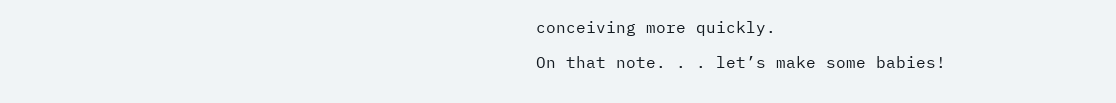conceiving more quickly.

On that note. . . let’s make some babies!